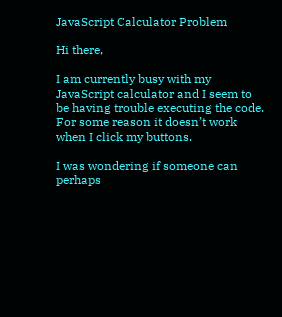JavaScript Calculator Problem

Hi there,

I am currently busy with my JavaScript calculator and I seem to be having trouble executing the code. For some reason it doesn’t work when I click my buttons.

I was wondering if someone can perhaps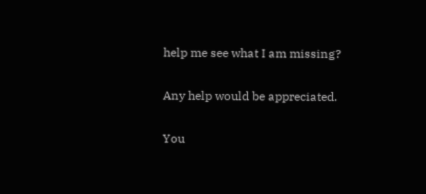help me see what I am missing?

Any help would be appreciated.

You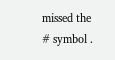missed the # symbol .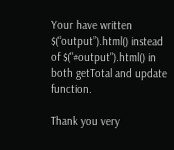Your have written $(“output”).html() instead of $("#output").html() in both getTotal and update function.

Thank you very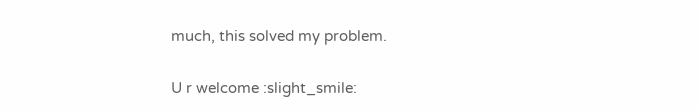much, this solved my problem.

U r welcome :slight_smile: